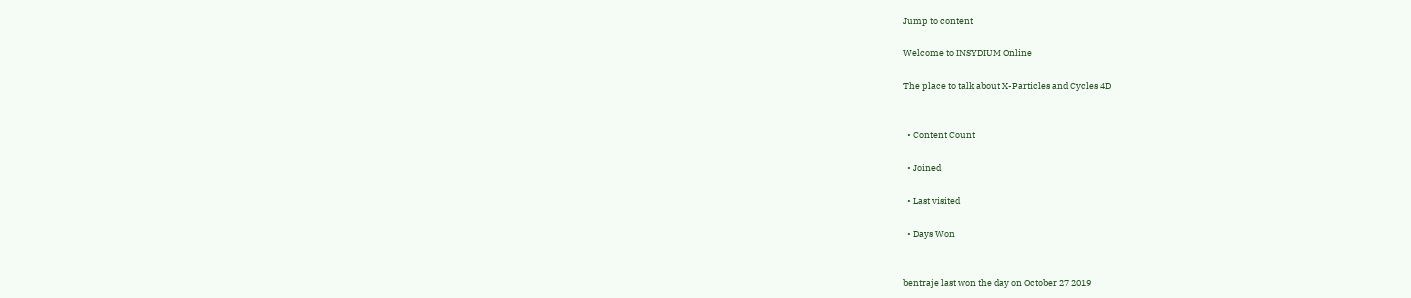Jump to content

Welcome to INSYDIUM Online

The place to talk about X-Particles and Cycles 4D


  • Content Count

  • Joined

  • Last visited

  • Days Won


bentraje last won the day on October 27 2019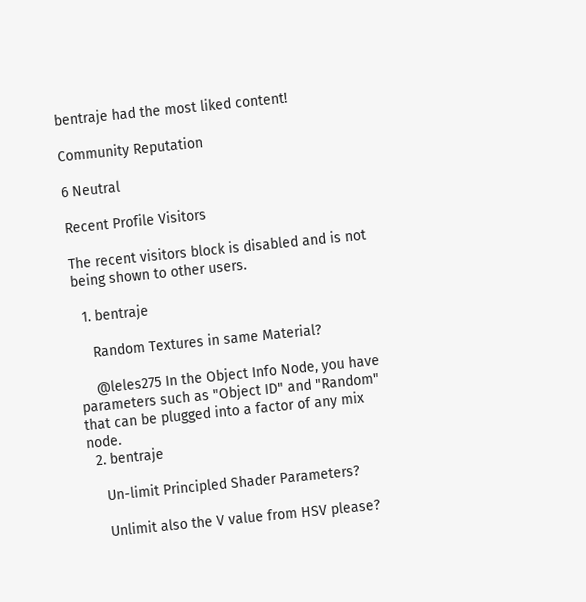bentraje had the most liked content!

Community Reputation

6 Neutral

Recent Profile Visitors

The recent visitors block is disabled and is not being shown to other users.

  1. bentraje

    Random Textures in same Material?

    @leles275 In the Object Info Node, you have parameters such as "Object ID" and "Random" that can be plugged into a factor of any mix node.
  2. bentraje

    Un-limit Principled Shader Parameters?

    Unlimit also the V value from HSV please?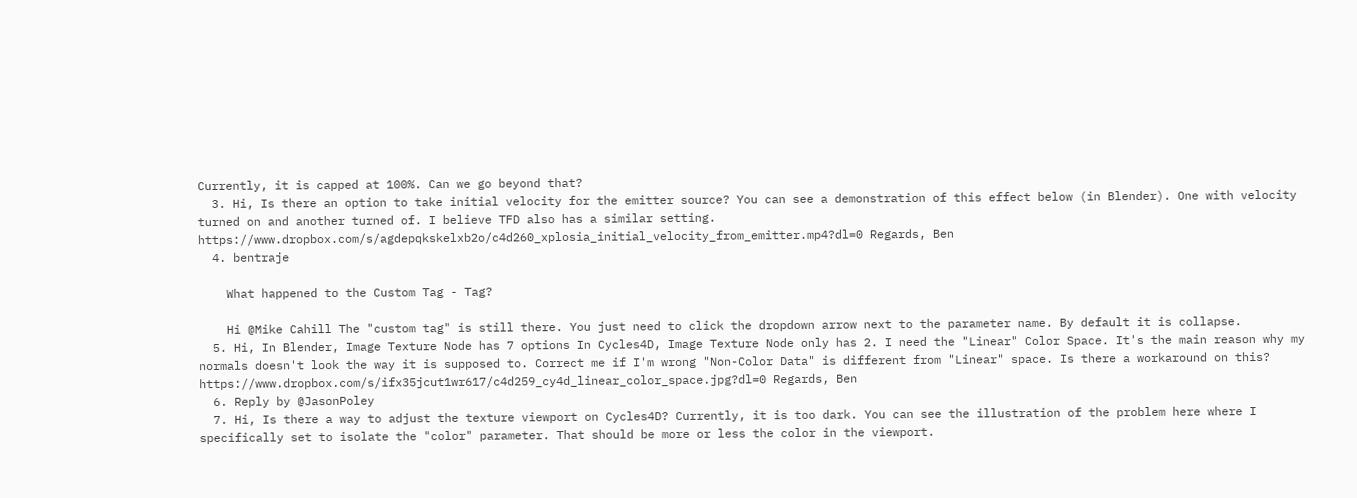Currently, it is capped at 100%. Can we go beyond that?
  3. Hi, Is there an option to take initial velocity for the emitter source? You can see a demonstration of this effect below (in Blender). One with velocity turned on and another turned of. I believe TFD also has a similar setting. https://www.dropbox.com/s/agdepqkskelxb2o/c4d260_xplosia_initial_velocity_from_emitter.mp4?dl=0 Regards, Ben
  4. bentraje

    What happened to the Custom Tag - Tag?

    Hi @Mike Cahill The "custom tag" is still there. You just need to click the dropdown arrow next to the parameter name. By default it is collapse.
  5. Hi, In Blender, Image Texture Node has 7 options In Cycles4D, Image Texture Node only has 2. I need the "Linear" Color Space. It's the main reason why my normals doesn't look the way it is supposed to. Correct me if I'm wrong "Non-Color Data" is different from "Linear" space. Is there a workaround on this? https://www.dropbox.com/s/ifx35jcut1wr617/c4d259_cy4d_linear_color_space.jpg?dl=0 Regards, Ben
  6. Reply by @JasonPoley
  7. Hi, Is there a way to adjust the texture viewport on Cycles4D? Currently, it is too dark. You can see the illustration of the problem here where I specifically set to isolate the "color" parameter. That should be more or less the color in the viewport.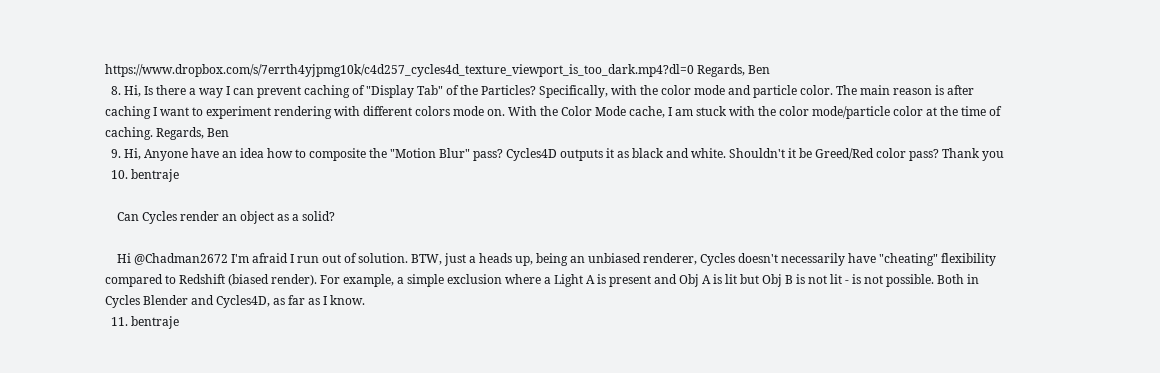https://www.dropbox.com/s/7errth4yjpmg10k/c4d257_cycles4d_texture_viewport_is_too_dark.mp4?dl=0 Regards, Ben
  8. Hi, Is there a way I can prevent caching of "Display Tab" of the Particles? Specifically, with the color mode and particle color. The main reason is after caching I want to experiment rendering with different colors mode on. With the Color Mode cache, I am stuck with the color mode/particle color at the time of caching. Regards, Ben
  9. Hi, Anyone have an idea how to composite the "Motion Blur" pass? Cycles4D outputs it as black and white. Shouldn't it be Greed/Red color pass? Thank you
  10. bentraje

    Can Cycles render an object as a solid?

    Hi @Chadman2672 I'm afraid I run out of solution. BTW, just a heads up, being an unbiased renderer, Cycles doesn't necessarily have "cheating" flexibility compared to Redshift (biased render). For example, a simple exclusion where a Light A is present and Obj A is lit but Obj B is not lit - is not possible. Both in Cycles Blender and Cycles4D, as far as I know.
  11. bentraje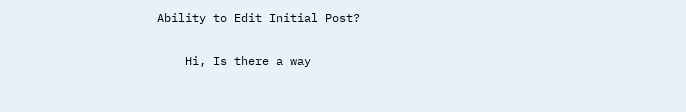Ability to Edit Initial Post?

    Hi, Is there a way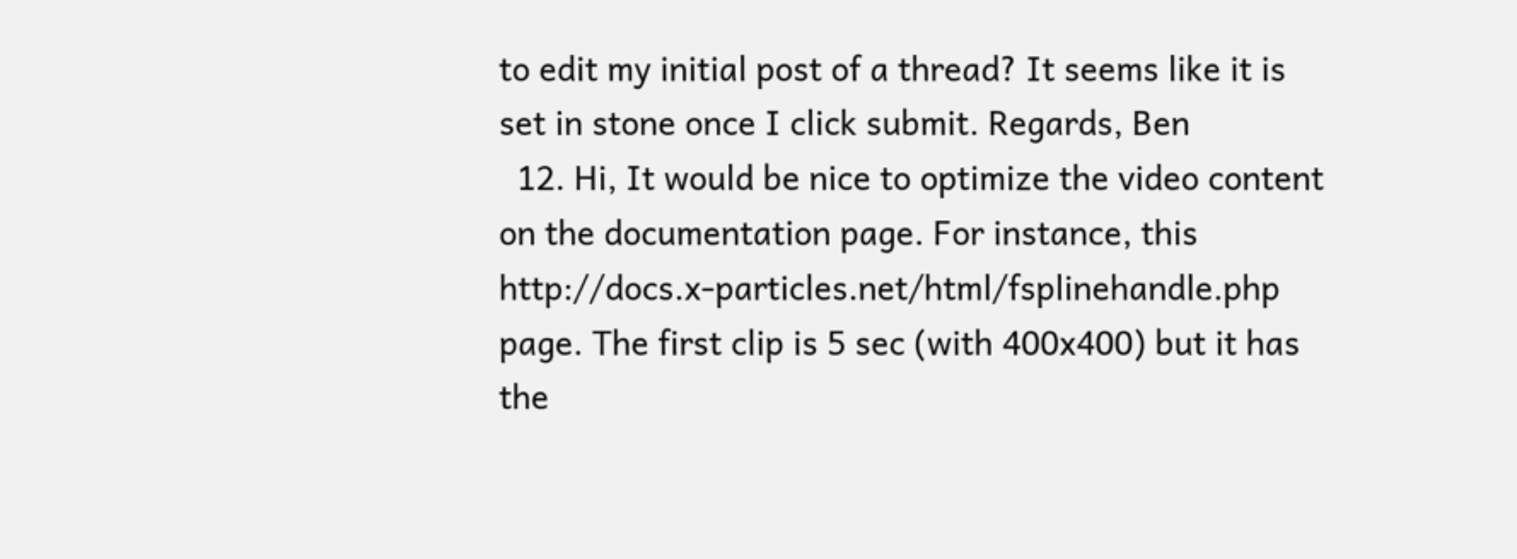to edit my initial post of a thread? It seems like it is set in stone once I click submit. Regards, Ben
  12. Hi, It would be nice to optimize the video content on the documentation page. For instance, this http://docs.x-particles.net/html/fsplinehandle.php page. The first clip is 5 sec (with 400x400) but it has the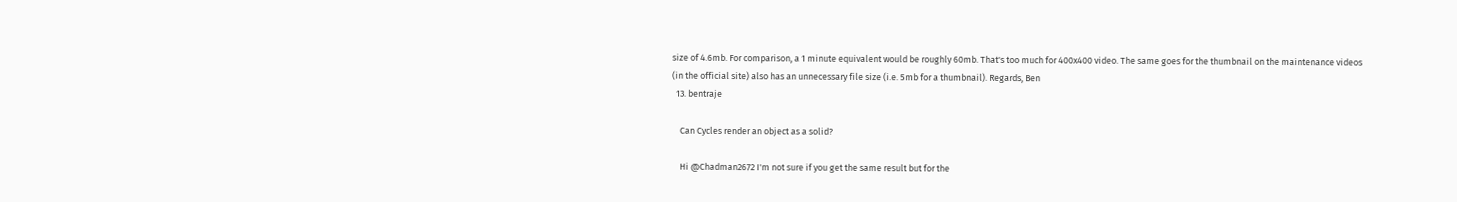size of 4.6mb. For comparison, a 1 minute equivalent would be roughly 60mb. That's too much for 400x400 video. The same goes for the thumbnail on the maintenance videos (in the official site) also has an unnecessary file size (i.e. 5mb for a thumbnail). Regards, Ben
  13. bentraje

    Can Cycles render an object as a solid?

    Hi @Chadman2672 I'm not sure if you get the same result but for the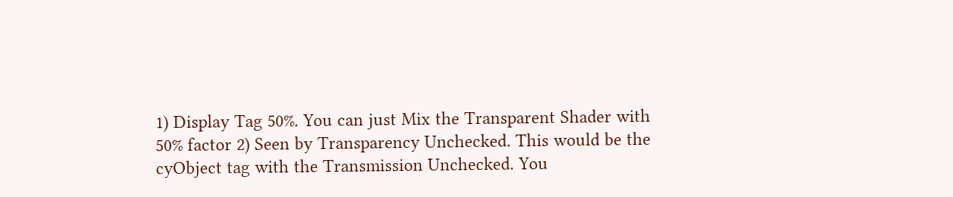1) Display Tag 50%. You can just Mix the Transparent Shader with 50% factor 2) Seen by Transparency Unchecked. This would be the cyObject tag with the Transmission Unchecked. You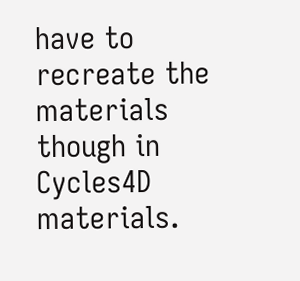have to recreate the materials though in Cycles4D materials.